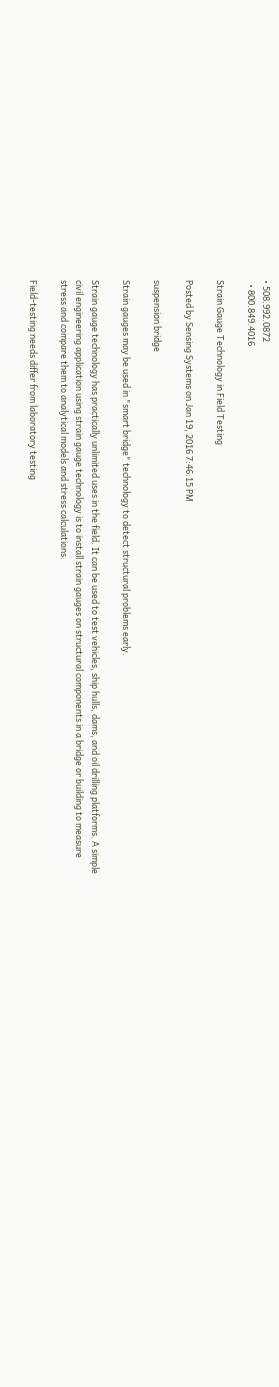• 508.992.0872
  • 800.849.4016

Strain Gauge Technology in Field Testing

Posted by Sensing Systems on Jan 19, 2016 7:46:15 PM

suspension bridge

Strain gauges may be used in "smart bridge" technology to detect structural problems early.

Strain gauge technology has practically unlimited uses in the field. It can be used to test vehicles, ship hulls, dams, and oil drilling platforms. A simple civil engineering application using strain gauge technology is to install strain gauges on structural components in a bridge or building to measure stress and compare them to analytical models and stress calculations.

Field-testing needs differ from laboratory testing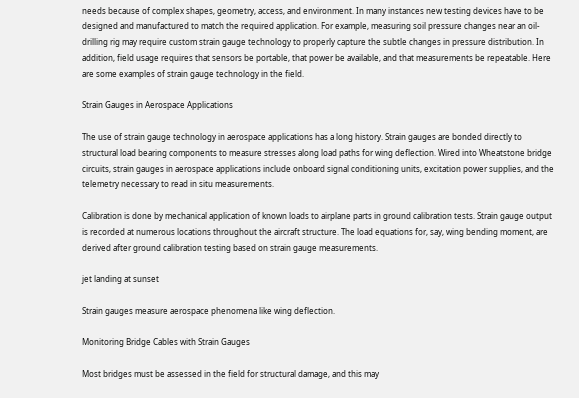needs because of complex shapes, geometry, access, and environment. In many instances new testing devices have to be designed and manufactured to match the required application. For example, measuring soil pressure changes near an oil-drilling rig may require custom strain gauge technology to properly capture the subtle changes in pressure distribution. In addition, field usage requires that sensors be portable, that power be available, and that measurements be repeatable. Here are some examples of strain gauge technology in the field.

Strain Gauges in Aerospace Applications

The use of strain gauge technology in aerospace applications has a long history. Strain gauges are bonded directly to structural load bearing components to measure stresses along load paths for wing deflection. Wired into Wheatstone bridge circuits, strain gauges in aerospace applications include onboard signal conditioning units, excitation power supplies, and the telemetry necessary to read in situ measurements.

Calibration is done by mechanical application of known loads to airplane parts in ground calibration tests. Strain gauge output is recorded at numerous locations throughout the aircraft structure. The load equations for, say, wing bending moment, are derived after ground calibration testing based on strain gauge measurements.

jet landing at sunset

Strain gauges measure aerospace phenomena like wing deflection.

Monitoring Bridge Cables with Strain Gauges

Most bridges must be assessed in the field for structural damage, and this may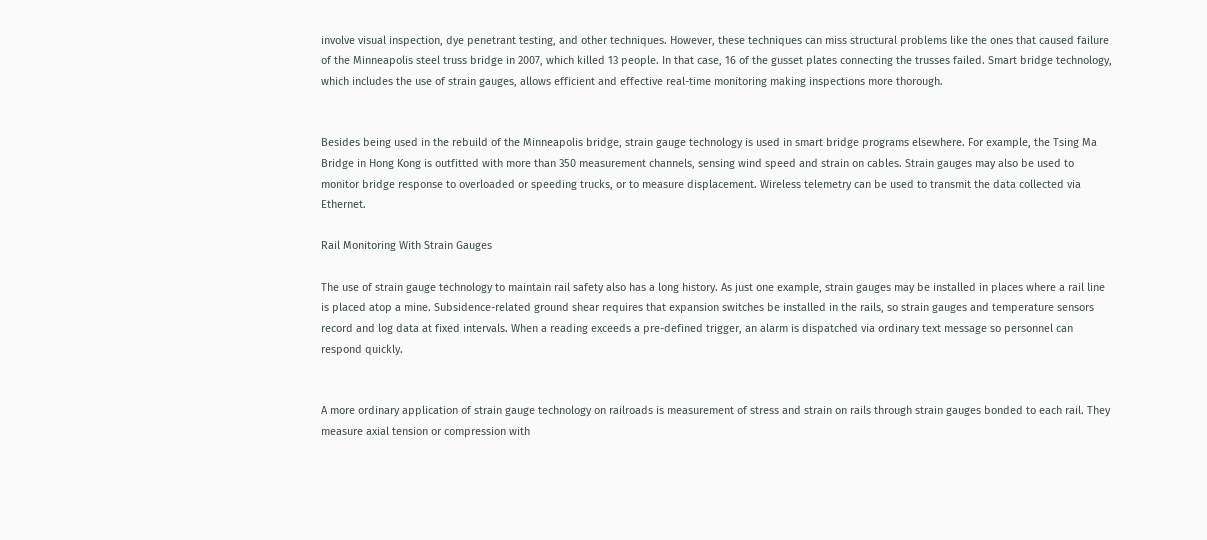involve visual inspection, dye penetrant testing, and other techniques. However, these techniques can miss structural problems like the ones that caused failure of the Minneapolis steel truss bridge in 2007, which killed 13 people. In that case, 16 of the gusset plates connecting the trusses failed. Smart bridge technology, which includes the use of strain gauges, allows efficient and effective real-time monitoring making inspections more thorough.


Besides being used in the rebuild of the Minneapolis bridge, strain gauge technology is used in smart bridge programs elsewhere. For example, the Tsing Ma Bridge in Hong Kong is outfitted with more than 350 measurement channels, sensing wind speed and strain on cables. Strain gauges may also be used to monitor bridge response to overloaded or speeding trucks, or to measure displacement. Wireless telemetry can be used to transmit the data collected via Ethernet.

Rail Monitoring With Strain Gauges

The use of strain gauge technology to maintain rail safety also has a long history. As just one example, strain gauges may be installed in places where a rail line is placed atop a mine. Subsidence-related ground shear requires that expansion switches be installed in the rails, so strain gauges and temperature sensors record and log data at fixed intervals. When a reading exceeds a pre-defined trigger, an alarm is dispatched via ordinary text message so personnel can respond quickly.


A more ordinary application of strain gauge technology on railroads is measurement of stress and strain on rails through strain gauges bonded to each rail. They measure axial tension or compression with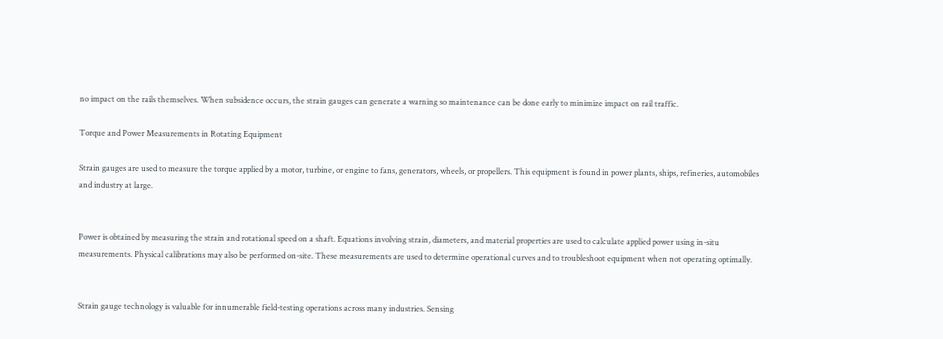no impact on the rails themselves. When subsidence occurs, the strain gauges can generate a warning so maintenance can be done early to minimize impact on rail traffic.

Torque and Power Measurements in Rotating Equipment

Strain gauges are used to measure the torque applied by a motor, turbine, or engine to fans, generators, wheels, or propellers. This equipment is found in power plants, ships, refineries, automobiles and industry at large.


Power is obtained by measuring the strain and rotational speed on a shaft. Equations involving strain, diameters, and material properties are used to calculate applied power using in-situ measurements. Physical calibrations may also be performed on-site. These measurements are used to determine operational curves and to troubleshoot equipment when not operating optimally.


Strain gauge technology is valuable for innumerable field-testing operations across many industries. Sensing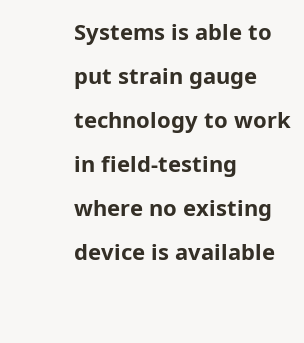Systems is able to put strain gauge technology to work in field-testing where no existing device is available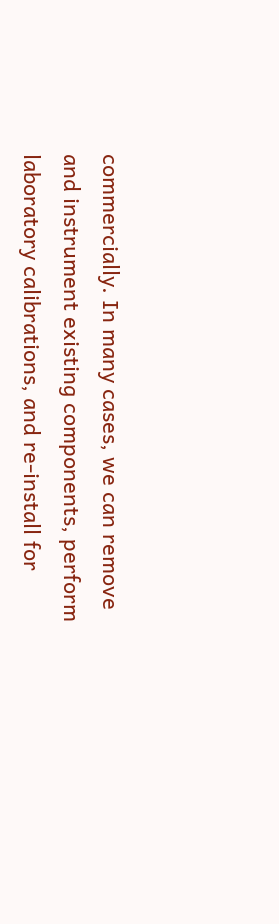commercially. In many cases, we can remove and instrument existing components, perform laboratory calibrations, and re-install for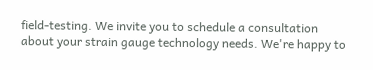field-testing. We invite you to schedule a consultation about your strain gauge technology needs. We're happy to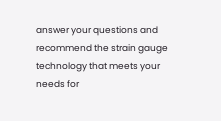answer your questions and recommend the strain gauge technology that meets your needs for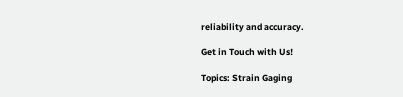reliability and accuracy.

Get in Touch with Us!

Topics: Strain Gaging